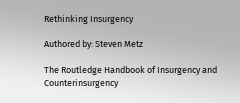Rethinking Insurgency

Authored by: Steven Metz

The Routledge Handbook of Insurgency and Counterinsurgency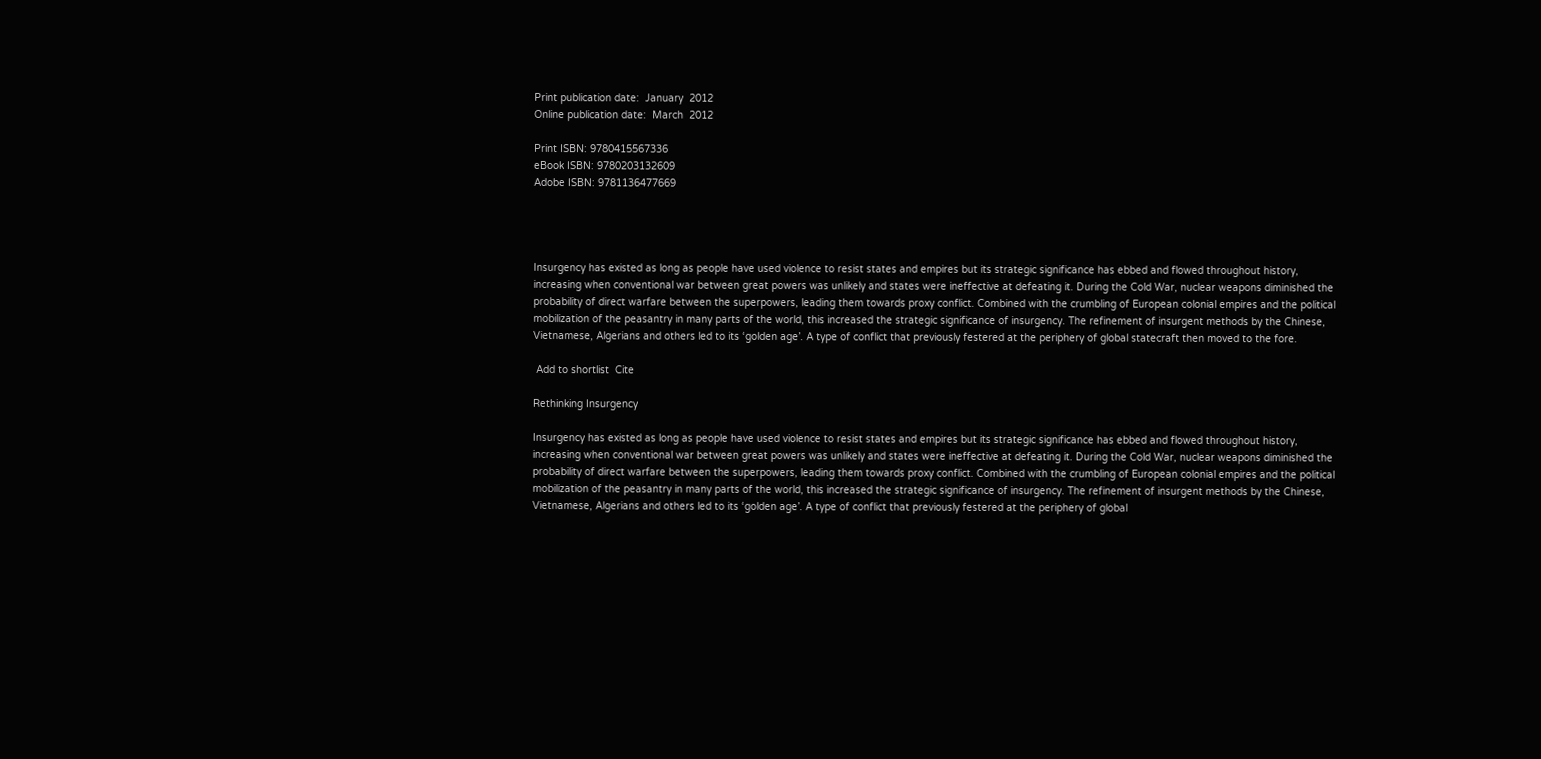Print publication date:  January  2012
Online publication date:  March  2012

Print ISBN: 9780415567336
eBook ISBN: 9780203132609
Adobe ISBN: 9781136477669




Insurgency has existed as long as people have used violence to resist states and empires but its strategic significance has ebbed and flowed throughout history, increasing when conventional war between great powers was unlikely and states were ineffective at defeating it. During the Cold War, nuclear weapons diminished the probability of direct warfare between the superpowers, leading them towards proxy conflict. Combined with the crumbling of European colonial empires and the political mobilization of the peasantry in many parts of the world, this increased the strategic significance of insurgency. The refinement of insurgent methods by the Chinese, Vietnamese, Algerians and others led to its ‘golden age’. A type of conflict that previously festered at the periphery of global statecraft then moved to the fore.

 Add to shortlist  Cite

Rethinking Insurgency

Insurgency has existed as long as people have used violence to resist states and empires but its strategic significance has ebbed and flowed throughout history, increasing when conventional war between great powers was unlikely and states were ineffective at defeating it. During the Cold War, nuclear weapons diminished the probability of direct warfare between the superpowers, leading them towards proxy conflict. Combined with the crumbling of European colonial empires and the political mobilization of the peasantry in many parts of the world, this increased the strategic significance of insurgency. The refinement of insurgent methods by the Chinese, Vietnamese, Algerians and others led to its ‘golden age’. A type of conflict that previously festered at the periphery of global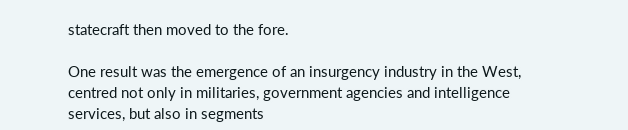statecraft then moved to the fore.

One result was the emergence of an insurgency industry in the West, centred not only in militaries, government agencies and intelligence services, but also in segments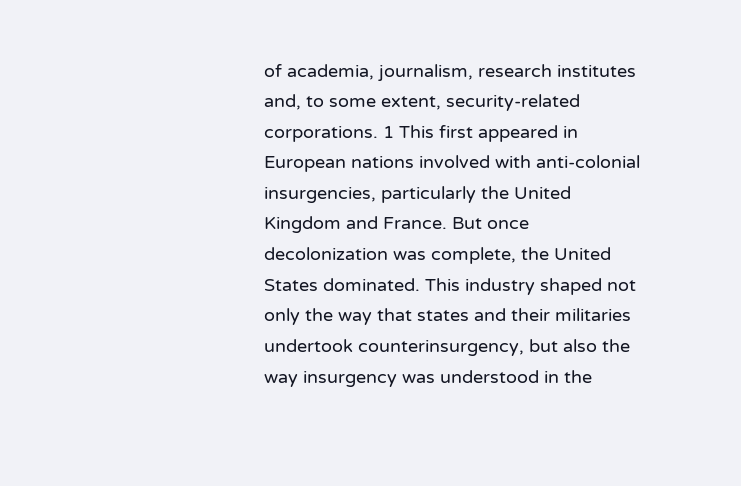of academia, journalism, research institutes and, to some extent, security-related corporations. 1 This first appeared in European nations involved with anti-colonial insurgencies, particularly the United Kingdom and France. But once decolonization was complete, the United States dominated. This industry shaped not only the way that states and their militaries undertook counterinsurgency, but also the way insurgency was understood in the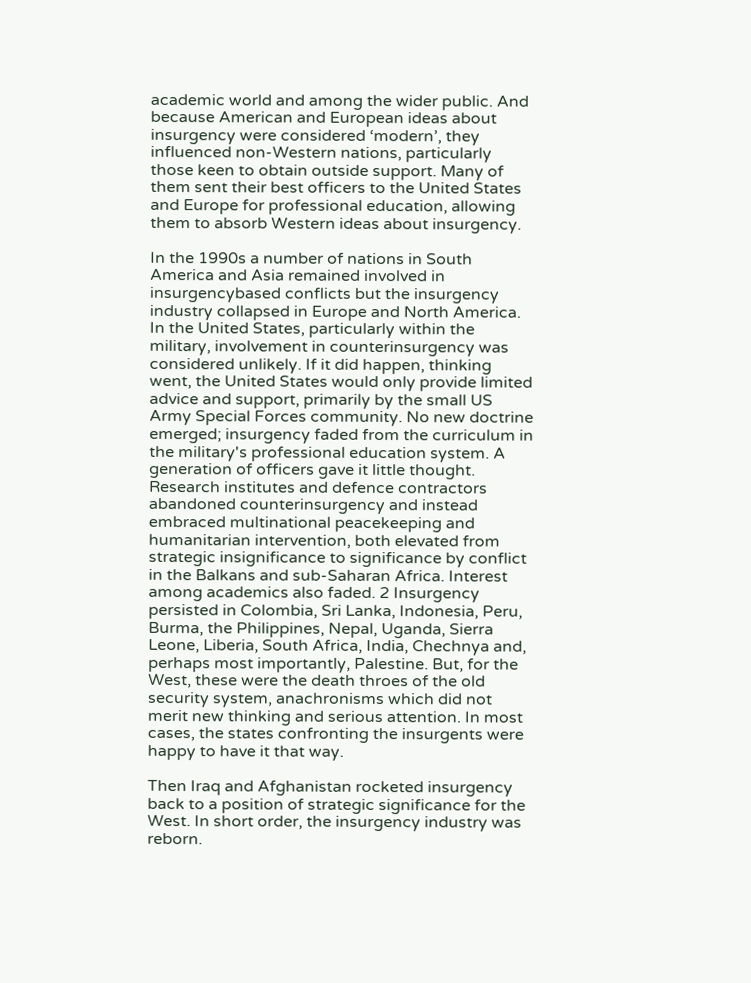academic world and among the wider public. And because American and European ideas about insurgency were considered ‘modern’, they influenced non-Western nations, particularly those keen to obtain outside support. Many of them sent their best officers to the United States and Europe for professional education, allowing them to absorb Western ideas about insurgency.

In the 1990s a number of nations in South America and Asia remained involved in insurgencybased conflicts but the insurgency industry collapsed in Europe and North America. In the United States, particularly within the military, involvement in counterinsurgency was considered unlikely. If it did happen, thinking went, the United States would only provide limited advice and support, primarily by the small US Army Special Forces community. No new doctrine emerged; insurgency faded from the curriculum in the military's professional education system. A generation of officers gave it little thought. Research institutes and defence contractors abandoned counterinsurgency and instead embraced multinational peacekeeping and humanitarian intervention, both elevated from strategic insignificance to significance by conflict in the Balkans and sub-Saharan Africa. Interest among academics also faded. 2 Insurgency persisted in Colombia, Sri Lanka, Indonesia, Peru, Burma, the Philippines, Nepal, Uganda, Sierra Leone, Liberia, South Africa, India, Chechnya and, perhaps most importantly, Palestine. But, for the West, these were the death throes of the old security system, anachronisms which did not merit new thinking and serious attention. In most cases, the states confronting the insurgents were happy to have it that way.

Then Iraq and Afghanistan rocketed insurgency back to a position of strategic significance for the West. In short order, the insurgency industry was reborn.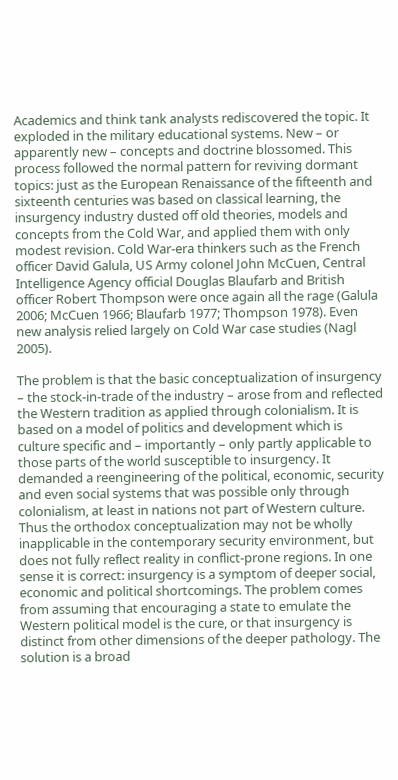Academics and think tank analysts rediscovered the topic. It exploded in the military educational systems. New – or apparently new – concepts and doctrine blossomed. This process followed the normal pattern for reviving dormant topics: just as the European Renaissance of the fifteenth and sixteenth centuries was based on classical learning, the insurgency industry dusted off old theories, models and concepts from the Cold War, and applied them with only modest revision. Cold War-era thinkers such as the French officer David Galula, US Army colonel John McCuen, Central Intelligence Agency official Douglas Blaufarb and British officer Robert Thompson were once again all the rage (Galula 2006; McCuen 1966; Blaufarb 1977; Thompson 1978). Even new analysis relied largely on Cold War case studies (Nagl 2005).

The problem is that the basic conceptualization of insurgency – the stock-in-trade of the industry – arose from and reflected the Western tradition as applied through colonialism. It is based on a model of politics and development which is culture specific and – importantly – only partly applicable to those parts of the world susceptible to insurgency. It demanded a reengineering of the political, economic, security and even social systems that was possible only through colonialism, at least in nations not part of Western culture. Thus the orthodox conceptualization may not be wholly inapplicable in the contemporary security environment, but does not fully reflect reality in conflict-prone regions. In one sense it is correct: insurgency is a symptom of deeper social, economic and political shortcomings. The problem comes from assuming that encouraging a state to emulate the Western political model is the cure, or that insurgency is distinct from other dimensions of the deeper pathology. The solution is a broad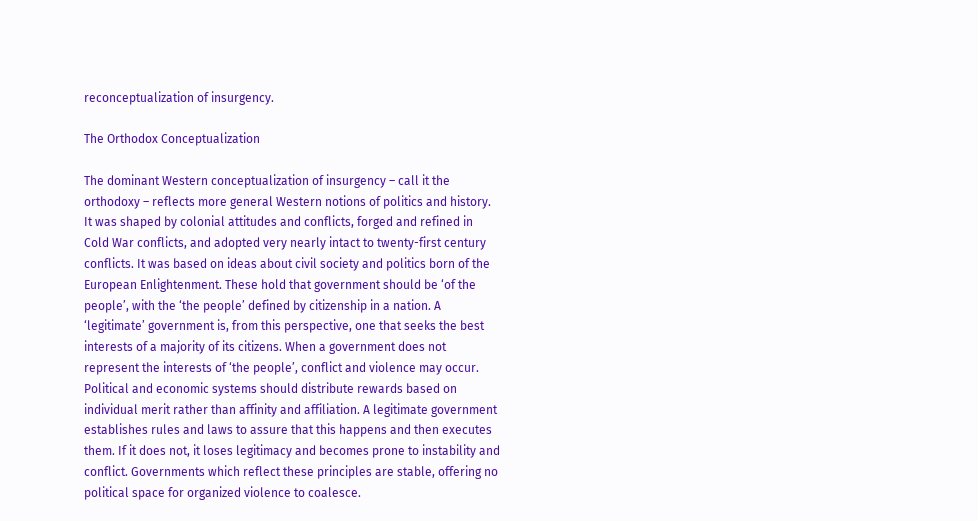reconceptualization of insurgency.

The Orthodox Conceptualization

The dominant Western conceptualization of insurgency – call it the orthodoxy – reflects more general Western notions of politics and history. It was shaped by colonial attitudes and conflicts, forged and refined in Cold War conflicts, and adopted very nearly intact to twenty-first century conflicts. It was based on ideas about civil society and politics born of the European Enlightenment. These hold that government should be ‘of the people’, with the ‘the people’ defined by citizenship in a nation. A ‘legitimate’ government is, from this perspective, one that seeks the best interests of a majority of its citizens. When a government does not represent the interests of ‘the people’, conflict and violence may occur. Political and economic systems should distribute rewards based on individual merit rather than affinity and affiliation. A legitimate government establishes rules and laws to assure that this happens and then executes them. If it does not, it loses legitimacy and becomes prone to instability and conflict. Governments which reflect these principles are stable, offering no political space for organized violence to coalesce.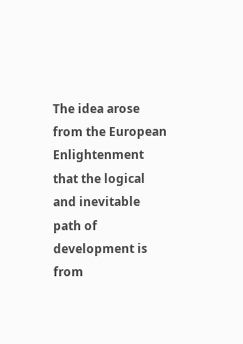The idea arose from the European Enlightenment that the logical and inevitable path of development is from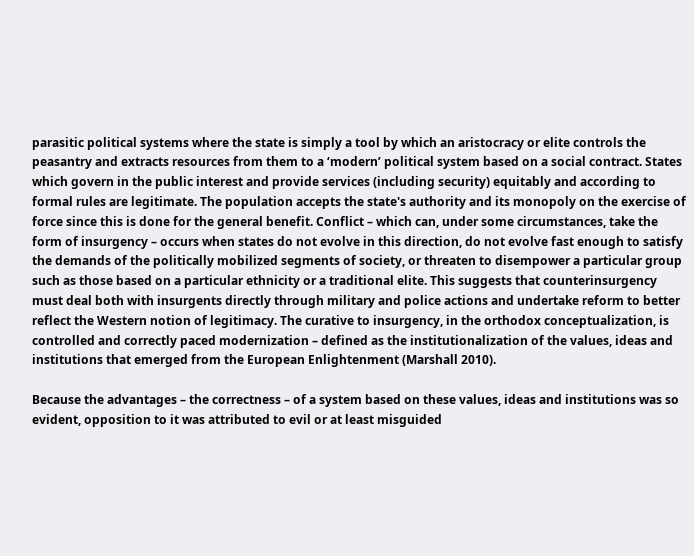parasitic political systems where the state is simply a tool by which an aristocracy or elite controls the peasantry and extracts resources from them to a ‘modern’ political system based on a social contract. States which govern in the public interest and provide services (including security) equitably and according to formal rules are legitimate. The population accepts the state's authority and its monopoly on the exercise of force since this is done for the general benefit. Conflict – which can, under some circumstances, take the form of insurgency – occurs when states do not evolve in this direction, do not evolve fast enough to satisfy the demands of the politically mobilized segments of society, or threaten to disempower a particular group such as those based on a particular ethnicity or a traditional elite. This suggests that counterinsurgency must deal both with insurgents directly through military and police actions and undertake reform to better reflect the Western notion of legitimacy. The curative to insurgency, in the orthodox conceptualization, is controlled and correctly paced modernization – defined as the institutionalization of the values, ideas and institutions that emerged from the European Enlightenment (Marshall 2010).

Because the advantages – the correctness – of a system based on these values, ideas and institutions was so evident, opposition to it was attributed to evil or at least misguided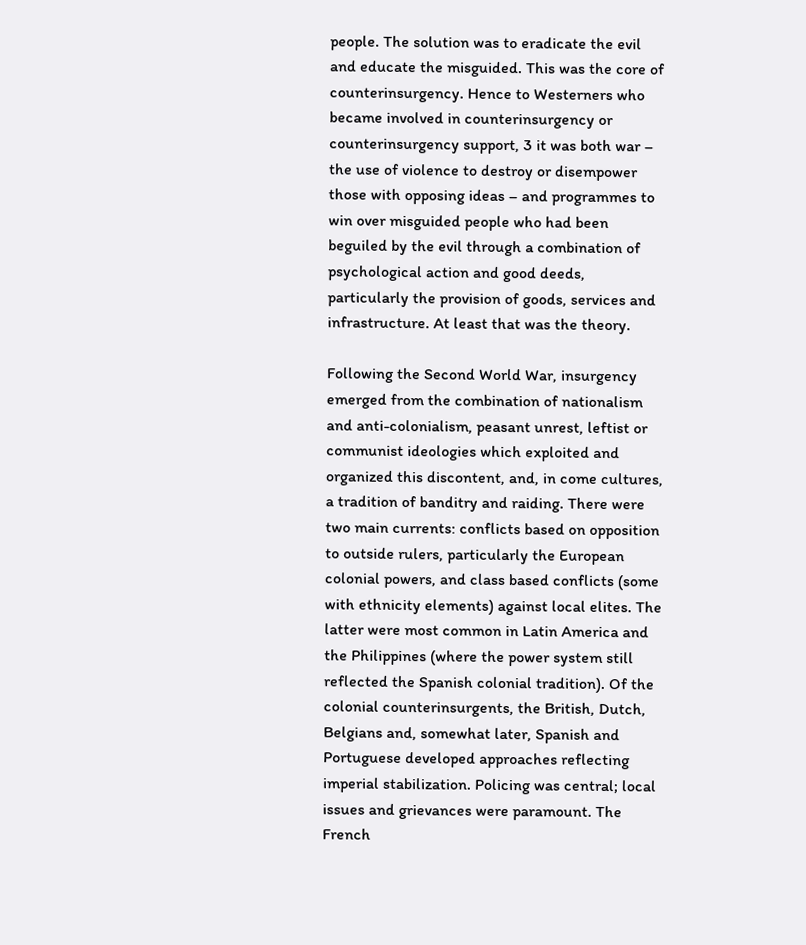people. The solution was to eradicate the evil and educate the misguided. This was the core of counterinsurgency. Hence to Westerners who became involved in counterinsurgency or counterinsurgency support, 3 it was both war – the use of violence to destroy or disempower those with opposing ideas – and programmes to win over misguided people who had been beguiled by the evil through a combination of psychological action and good deeds, particularly the provision of goods, services and infrastructure. At least that was the theory.

Following the Second World War, insurgency emerged from the combination of nationalism and anti-colonialism, peasant unrest, leftist or communist ideologies which exploited and organized this discontent, and, in come cultures, a tradition of banditry and raiding. There were two main currents: conflicts based on opposition to outside rulers, particularly the European colonial powers, and class based conflicts (some with ethnicity elements) against local elites. The latter were most common in Latin America and the Philippines (where the power system still reflected the Spanish colonial tradition). Of the colonial counterinsurgents, the British, Dutch, Belgians and, somewhat later, Spanish and Portuguese developed approaches reflecting imperial stabilization. Policing was central; local issues and grievances were paramount. The French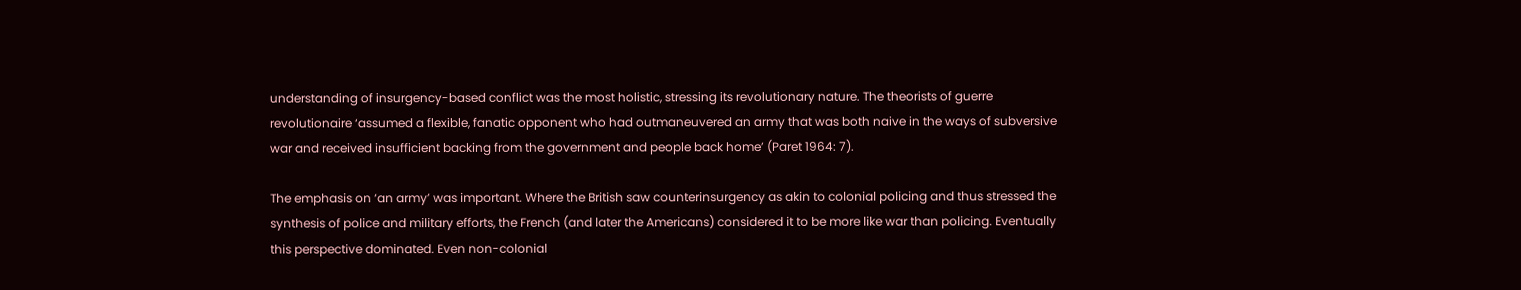understanding of insurgency-based conflict was the most holistic, stressing its revolutionary nature. The theorists of guerre revolutionaire ‘assumed a flexible, fanatic opponent who had outmaneuvered an army that was both naive in the ways of subversive war and received insufficient backing from the government and people back home’ (Paret 1964: 7).

The emphasis on ‘an army’ was important. Where the British saw counterinsurgency as akin to colonial policing and thus stressed the synthesis of police and military efforts, the French (and later the Americans) considered it to be more like war than policing. Eventually this perspective dominated. Even non-colonial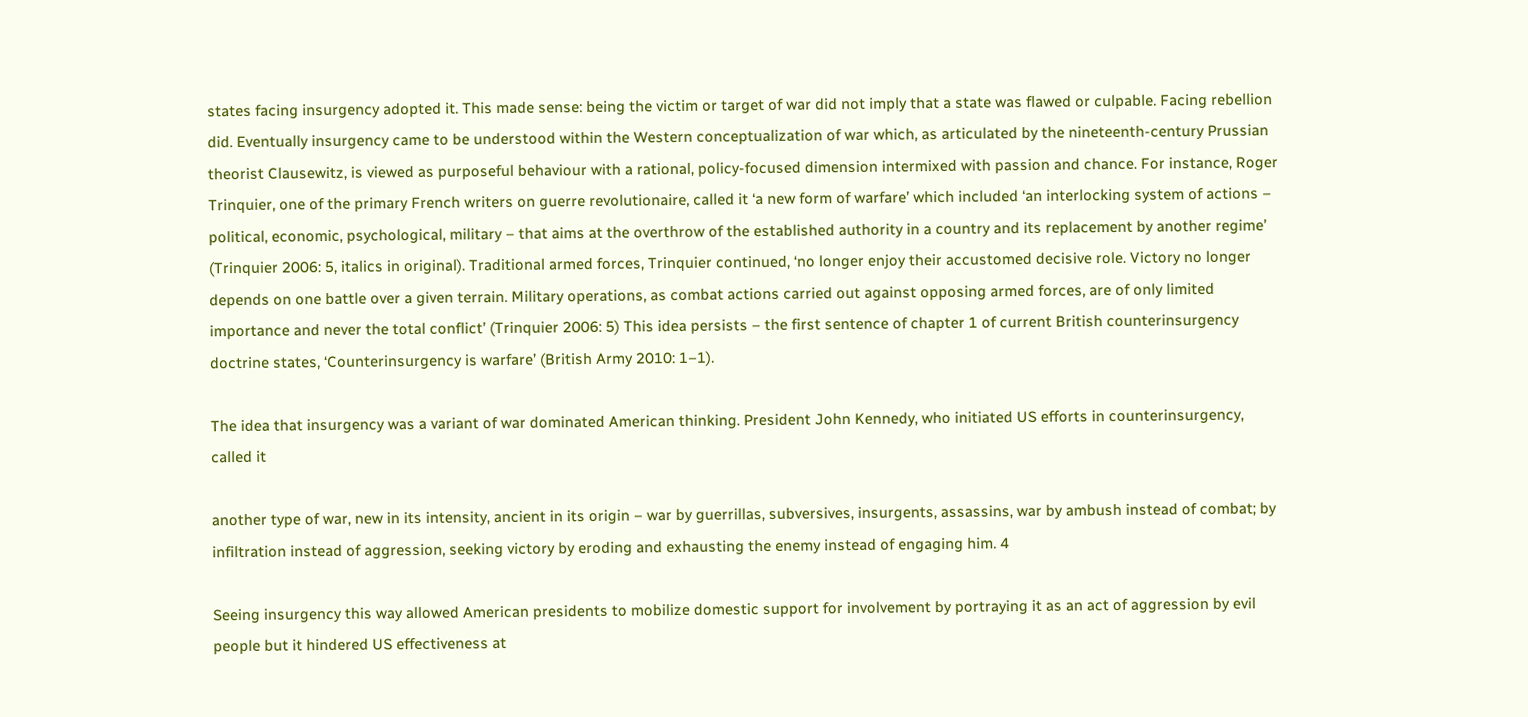states facing insurgency adopted it. This made sense: being the victim or target of war did not imply that a state was flawed or culpable. Facing rebellion did. Eventually insurgency came to be understood within the Western conceptualization of war which, as articulated by the nineteenth-century Prussian theorist Clausewitz, is viewed as purposeful behaviour with a rational, policy-focused dimension intermixed with passion and chance. For instance, Roger Trinquier, one of the primary French writers on guerre revolutionaire, called it ‘a new form of warfare’ which included ‘an interlocking system of actions – political, economic, psychological, military – that aims at the overthrow of the established authority in a country and its replacement by another regime’ (Trinquier 2006: 5, italics in original). Traditional armed forces, Trinquier continued, ‘no longer enjoy their accustomed decisive role. Victory no longer depends on one battle over a given terrain. Military operations, as combat actions carried out against opposing armed forces, are of only limited importance and never the total conflict’ (Trinquier 2006: 5) This idea persists – the first sentence of chapter 1 of current British counterinsurgency doctrine states, ‘Counterinsurgency is warfare’ (British Army 2010: 1–1).

The idea that insurgency was a variant of war dominated American thinking. President John Kennedy, who initiated US efforts in counterinsurgency, called it

another type of war, new in its intensity, ancient in its origin – war by guerrillas, subversives, insurgents, assassins, war by ambush instead of combat; by infiltration instead of aggression, seeking victory by eroding and exhausting the enemy instead of engaging him. 4

Seeing insurgency this way allowed American presidents to mobilize domestic support for involvement by portraying it as an act of aggression by evil people but it hindered US effectiveness at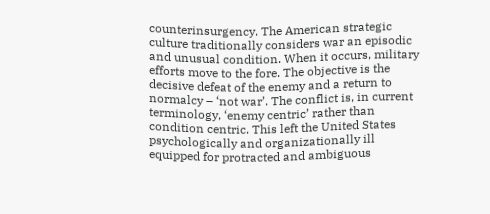counterinsurgency. The American strategic culture traditionally considers war an episodic and unusual condition. When it occurs, military efforts move to the fore. The objective is the decisive defeat of the enemy and a return to normalcy – ‘not war’. The conflict is, in current terminology, ‘enemy centric’ rather than condition centric. This left the United States psychologically and organizationally ill equipped for protracted and ambiguous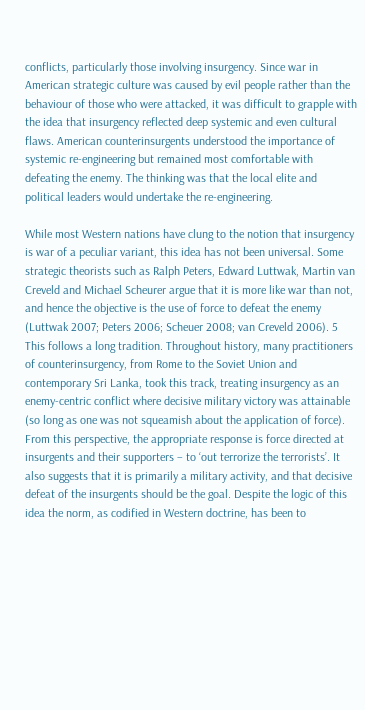conflicts, particularly those involving insurgency. Since war in American strategic culture was caused by evil people rather than the behaviour of those who were attacked, it was difficult to grapple with the idea that insurgency reflected deep systemic and even cultural flaws. American counterinsurgents understood the importance of systemic re-engineering but remained most comfortable with defeating the enemy. The thinking was that the local elite and political leaders would undertake the re-engineering.

While most Western nations have clung to the notion that insurgency is war of a peculiar variant, this idea has not been universal. Some strategic theorists such as Ralph Peters, Edward Luttwak, Martin van Creveld and Michael Scheurer argue that it is more like war than not, and hence the objective is the use of force to defeat the enemy (Luttwak 2007; Peters 2006; Scheuer 2008; van Creveld 2006). 5 This follows a long tradition. Throughout history, many practitioners of counterinsurgency, from Rome to the Soviet Union and contemporary Sri Lanka, took this track, treating insurgency as an enemy-centric conflict where decisive military victory was attainable (so long as one was not squeamish about the application of force). From this perspective, the appropriate response is force directed at insurgents and their supporters – to ‘out terrorize the terrorists’. It also suggests that it is primarily a military activity, and that decisive defeat of the insurgents should be the goal. Despite the logic of this idea the norm, as codified in Western doctrine, has been to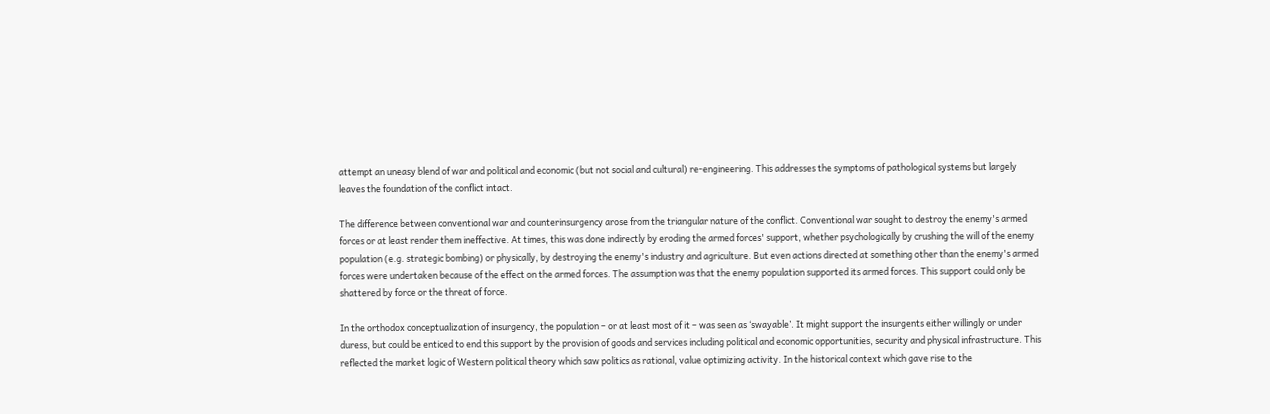attempt an uneasy blend of war and political and economic (but not social and cultural) re-engineering. This addresses the symptoms of pathological systems but largely leaves the foundation of the conflict intact.

The difference between conventional war and counterinsurgency arose from the triangular nature of the conflict. Conventional war sought to destroy the enemy's armed forces or at least render them ineffective. At times, this was done indirectly by eroding the armed forces' support, whether psychologically by crushing the will of the enemy population (e.g. strategic bombing) or physically, by destroying the enemy's industry and agriculture. But even actions directed at something other than the enemy's armed forces were undertaken because of the effect on the armed forces. The assumption was that the enemy population supported its armed forces. This support could only be shattered by force or the threat of force.

In the orthodox conceptualization of insurgency, the population – or at least most of it – was seen as ‘swayable’. It might support the insurgents either willingly or under duress, but could be enticed to end this support by the provision of goods and services including political and economic opportunities, security and physical infrastructure. This reflected the market logic of Western political theory which saw politics as rational, value optimizing activity. In the historical context which gave rise to the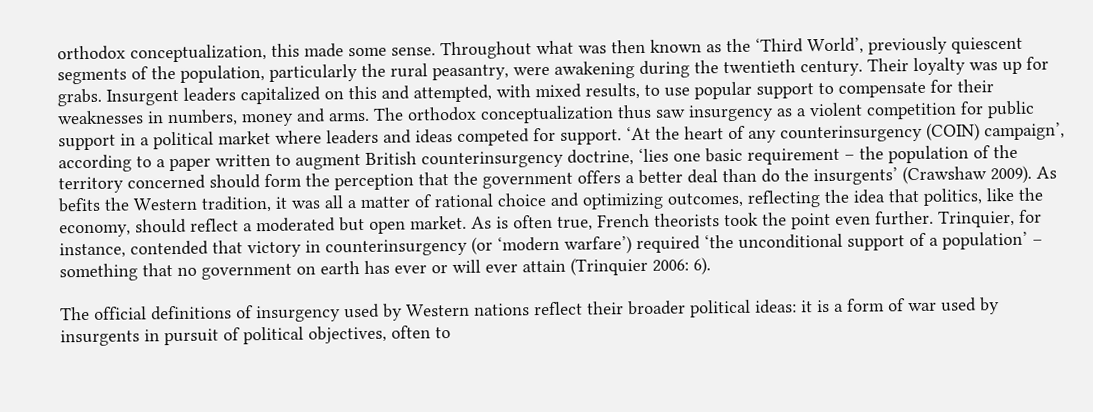orthodox conceptualization, this made some sense. Throughout what was then known as the ‘Third World’, previously quiescent segments of the population, particularly the rural peasantry, were awakening during the twentieth century. Their loyalty was up for grabs. Insurgent leaders capitalized on this and attempted, with mixed results, to use popular support to compensate for their weaknesses in numbers, money and arms. The orthodox conceptualization thus saw insurgency as a violent competition for public support in a political market where leaders and ideas competed for support. ‘At the heart of any counterinsurgency (COIN) campaign’, according to a paper written to augment British counterinsurgency doctrine, ‘lies one basic requirement – the population of the territory concerned should form the perception that the government offers a better deal than do the insurgents’ (Crawshaw 2009). As befits the Western tradition, it was all a matter of rational choice and optimizing outcomes, reflecting the idea that politics, like the economy, should reflect a moderated but open market. As is often true, French theorists took the point even further. Trinquier, for instance, contended that victory in counterinsurgency (or ‘modern warfare’) required ‘the unconditional support of a population’ – something that no government on earth has ever or will ever attain (Trinquier 2006: 6).

The official definitions of insurgency used by Western nations reflect their broader political ideas: it is a form of war used by insurgents in pursuit of political objectives, often to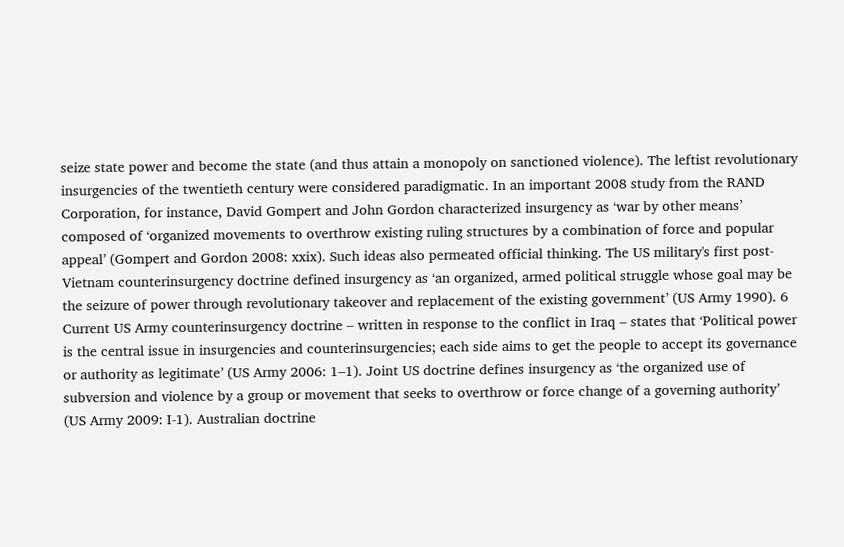seize state power and become the state (and thus attain a monopoly on sanctioned violence). The leftist revolutionary insurgencies of the twentieth century were considered paradigmatic. In an important 2008 study from the RAND Corporation, for instance, David Gompert and John Gordon characterized insurgency as ‘war by other means’ composed of ‘organized movements to overthrow existing ruling structures by a combination of force and popular appeal’ (Gompert and Gordon 2008: xxix). Such ideas also permeated official thinking. The US military's first post-Vietnam counterinsurgency doctrine defined insurgency as ‘an organized, armed political struggle whose goal may be the seizure of power through revolutionary takeover and replacement of the existing government’ (US Army 1990). 6 Current US Army counterinsurgency doctrine – written in response to the conflict in Iraq – states that ‘Political power is the central issue in insurgencies and counterinsurgencies; each side aims to get the people to accept its governance or authority as legitimate’ (US Army 2006: 1–1). Joint US doctrine defines insurgency as ‘the organized use of subversion and violence by a group or movement that seeks to overthrow or force change of a governing authority’ (US Army 2009: I-1). Australian doctrine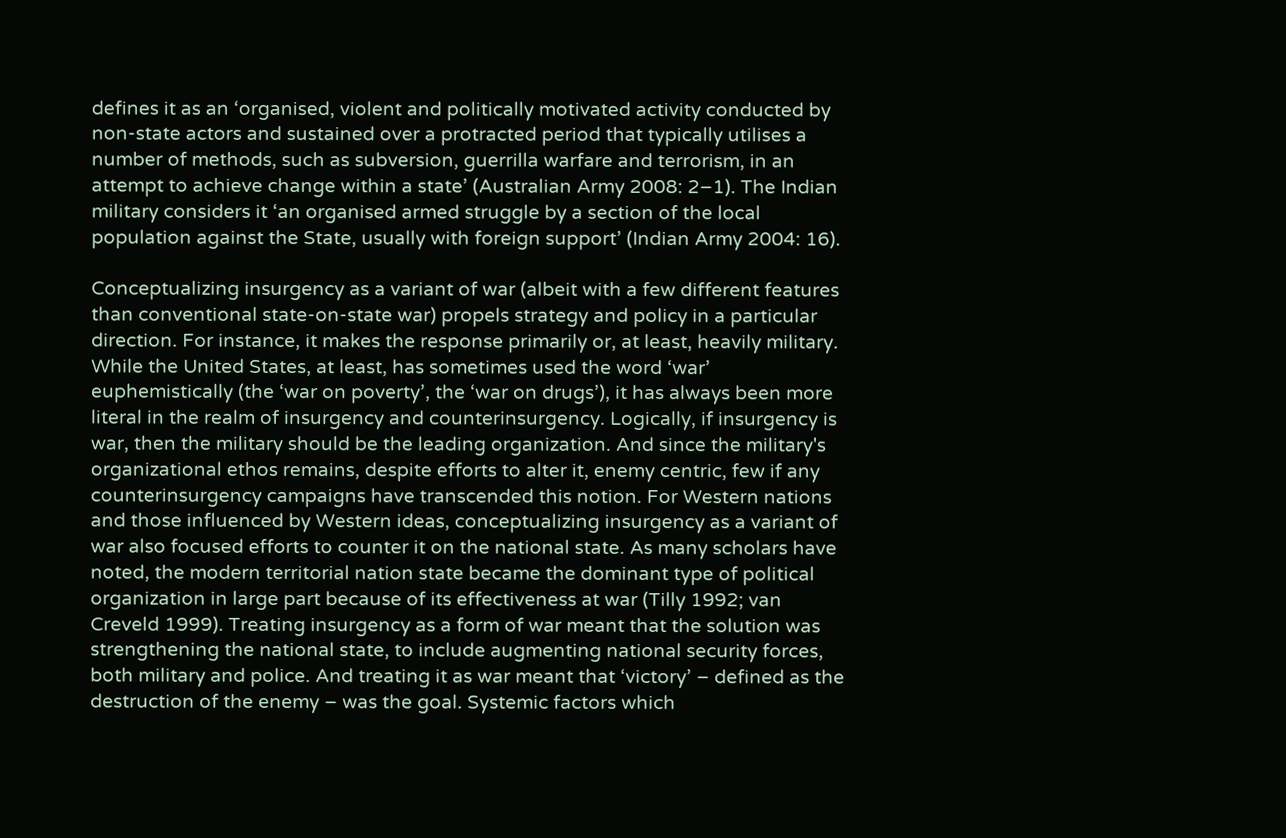defines it as an ‘organised, violent and politically motivated activity conducted by non-state actors and sustained over a protracted period that typically utilises a number of methods, such as subversion, guerrilla warfare and terrorism, in an attempt to achieve change within a state’ (Australian Army 2008: 2–1). The Indian military considers it ‘an organised armed struggle by a section of the local population against the State, usually with foreign support’ (Indian Army 2004: 16).

Conceptualizing insurgency as a variant of war (albeit with a few different features than conventional state-on-state war) propels strategy and policy in a particular direction. For instance, it makes the response primarily or, at least, heavily military. While the United States, at least, has sometimes used the word ‘war’ euphemistically (the ‘war on poverty’, the ‘war on drugs’), it has always been more literal in the realm of insurgency and counterinsurgency. Logically, if insurgency is war, then the military should be the leading organization. And since the military's organizational ethos remains, despite efforts to alter it, enemy centric, few if any counterinsurgency campaigns have transcended this notion. For Western nations and those influenced by Western ideas, conceptualizing insurgency as a variant of war also focused efforts to counter it on the national state. As many scholars have noted, the modern territorial nation state became the dominant type of political organization in large part because of its effectiveness at war (Tilly 1992; van Creveld 1999). Treating insurgency as a form of war meant that the solution was strengthening the national state, to include augmenting national security forces, both military and police. And treating it as war meant that ‘victory’ – defined as the destruction of the enemy – was the goal. Systemic factors which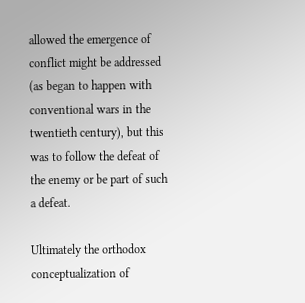allowed the emergence of conflict might be addressed (as began to happen with conventional wars in the twentieth century), but this was to follow the defeat of the enemy or be part of such a defeat.

Ultimately the orthodox conceptualization of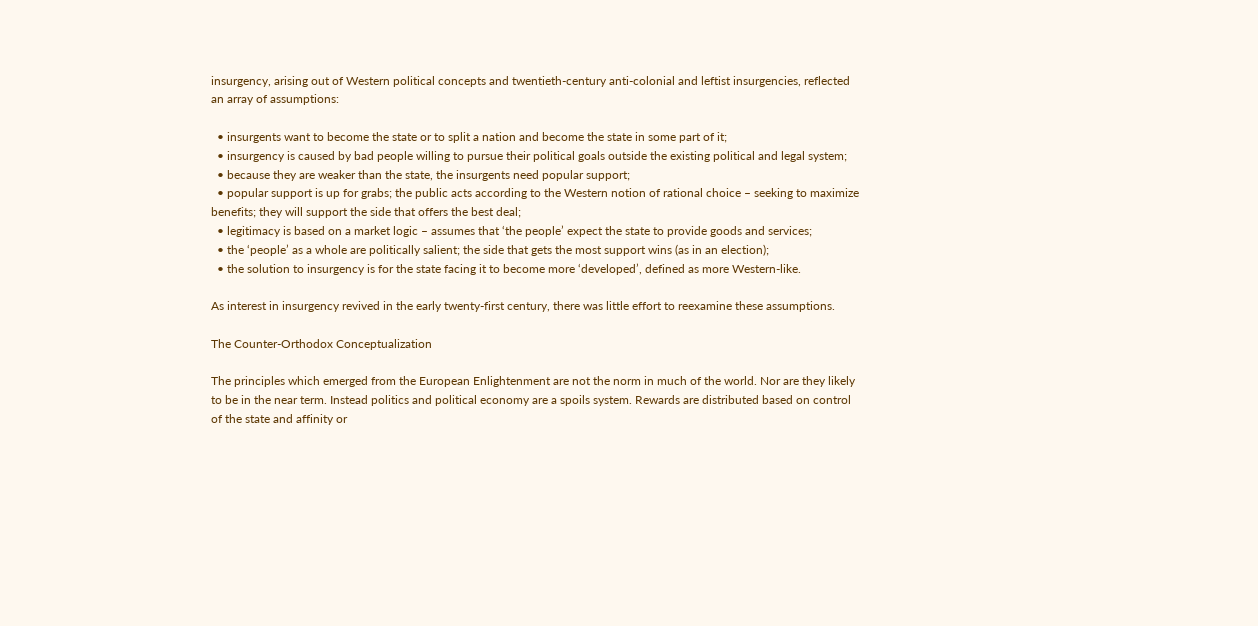insurgency, arising out of Western political concepts and twentieth-century anti-colonial and leftist insurgencies, reflected an array of assumptions:

  • insurgents want to become the state or to split a nation and become the state in some part of it;
  • insurgency is caused by bad people willing to pursue their political goals outside the existing political and legal system;
  • because they are weaker than the state, the insurgents need popular support;
  • popular support is up for grabs; the public acts according to the Western notion of rational choice – seeking to maximize benefits; they will support the side that offers the best deal;
  • legitimacy is based on a market logic – assumes that ‘the people’ expect the state to provide goods and services;
  • the ‘people’ as a whole are politically salient; the side that gets the most support wins (as in an election);
  • the solution to insurgency is for the state facing it to become more ‘developed’, defined as more Western-like.

As interest in insurgency revived in the early twenty-first century, there was little effort to reexamine these assumptions.

The Counter-Orthodox Conceptualization

The principles which emerged from the European Enlightenment are not the norm in much of the world. Nor are they likely to be in the near term. Instead politics and political economy are a spoils system. Rewards are distributed based on control of the state and affinity or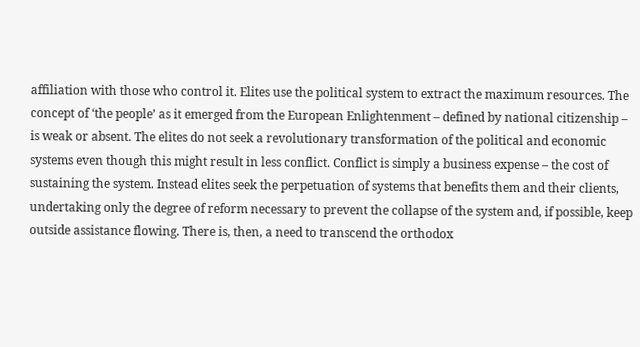affiliation with those who control it. Elites use the political system to extract the maximum resources. The concept of ‘the people’ as it emerged from the European Enlightenment – defined by national citizenship – is weak or absent. The elites do not seek a revolutionary transformation of the political and economic systems even though this might result in less conflict. Conflict is simply a business expense – the cost of sustaining the system. Instead elites seek the perpetuation of systems that benefits them and their clients, undertaking only the degree of reform necessary to prevent the collapse of the system and, if possible, keep outside assistance flowing. There is, then, a need to transcend the orthodox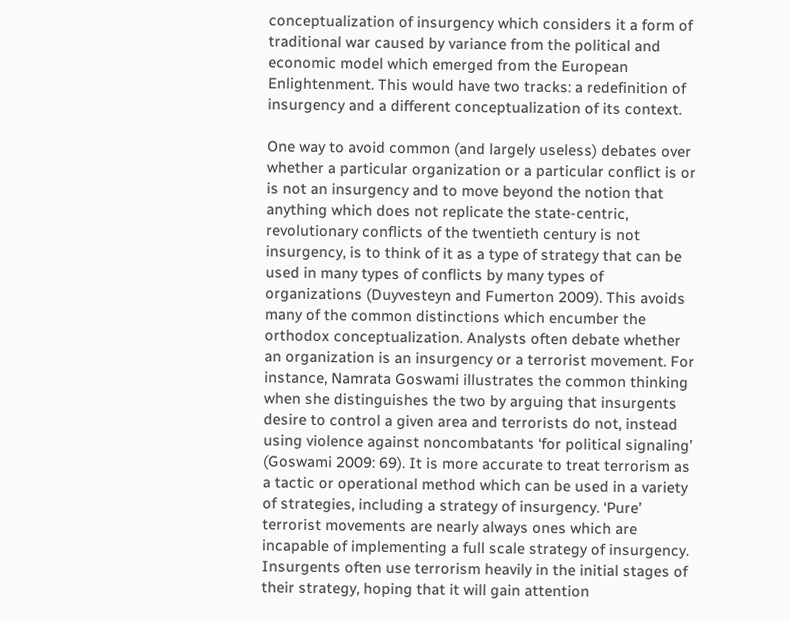conceptualization of insurgency which considers it a form of traditional war caused by variance from the political and economic model which emerged from the European Enlightenment. This would have two tracks: a redefinition of insurgency and a different conceptualization of its context.

One way to avoid common (and largely useless) debates over whether a particular organization or a particular conflict is or is not an insurgency and to move beyond the notion that anything which does not replicate the state-centric, revolutionary conflicts of the twentieth century is not insurgency, is to think of it as a type of strategy that can be used in many types of conflicts by many types of organizations (Duyvesteyn and Fumerton 2009). This avoids many of the common distinctions which encumber the orthodox conceptualization. Analysts often debate whether an organization is an insurgency or a terrorist movement. For instance, Namrata Goswami illustrates the common thinking when she distinguishes the two by arguing that insurgents desire to control a given area and terrorists do not, instead using violence against noncombatants ‘for political signaling’ (Goswami 2009: 69). It is more accurate to treat terrorism as a tactic or operational method which can be used in a variety of strategies, including a strategy of insurgency. ‘Pure’ terrorist movements are nearly always ones which are incapable of implementing a full scale strategy of insurgency. Insurgents often use terrorism heavily in the initial stages of their strategy, hoping that it will gain attention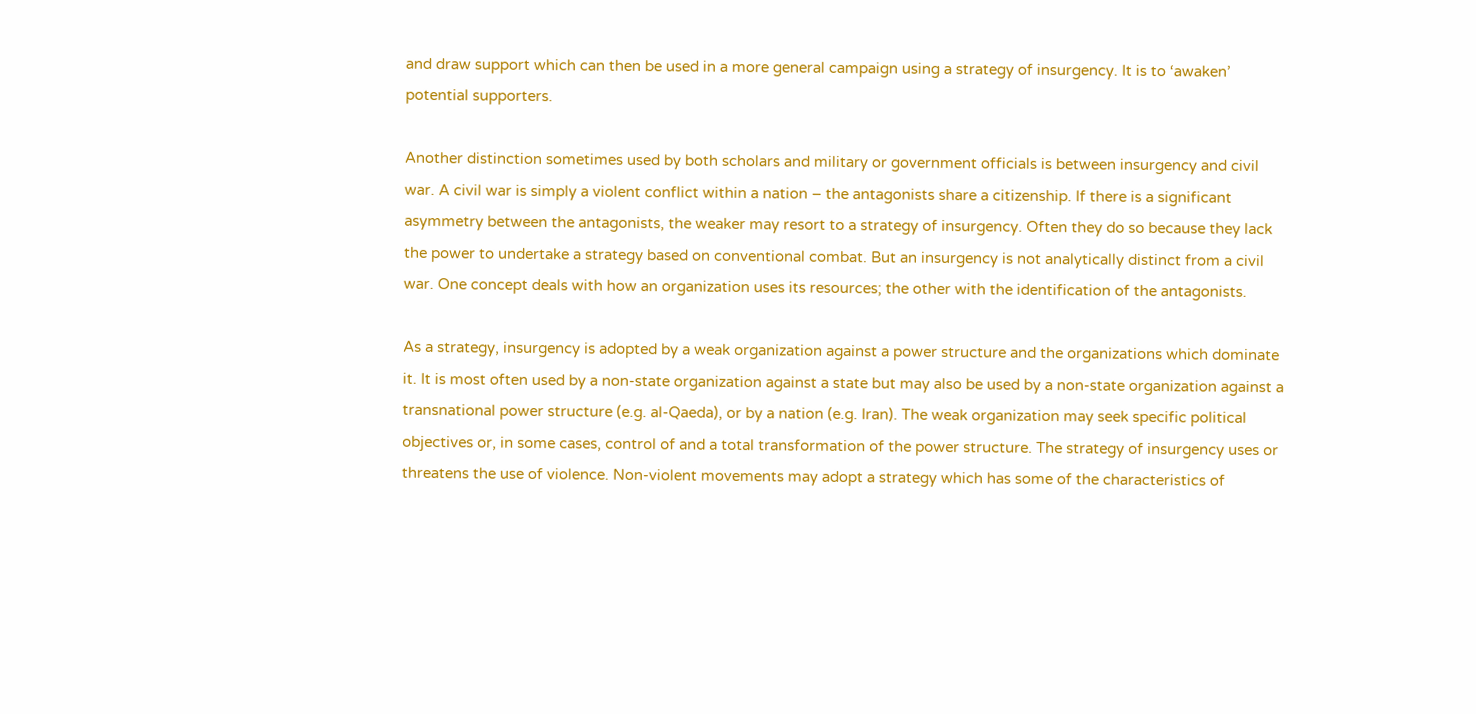and draw support which can then be used in a more general campaign using a strategy of insurgency. It is to ‘awaken’ potential supporters.

Another distinction sometimes used by both scholars and military or government officials is between insurgency and civil war. A civil war is simply a violent conflict within a nation – the antagonists share a citizenship. If there is a significant asymmetry between the antagonists, the weaker may resort to a strategy of insurgency. Often they do so because they lack the power to undertake a strategy based on conventional combat. But an insurgency is not analytically distinct from a civil war. One concept deals with how an organization uses its resources; the other with the identification of the antagonists.

As a strategy, insurgency is adopted by a weak organization against a power structure and the organizations which dominate it. It is most often used by a non-state organization against a state but may also be used by a non-state organization against a transnational power structure (e.g. al-Qaeda), or by a nation (e.g. Iran). The weak organization may seek specific political objectives or, in some cases, control of and a total transformation of the power structure. The strategy of insurgency uses or threatens the use of violence. Non-violent movements may adopt a strategy which has some of the characteristics of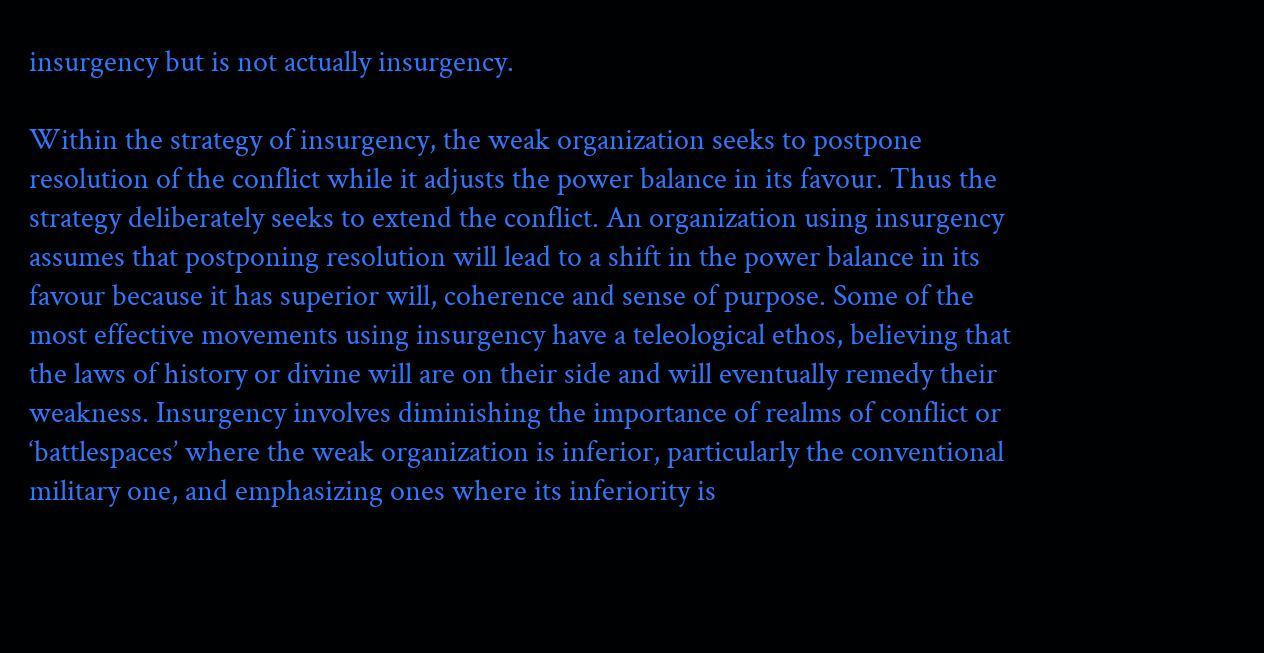insurgency but is not actually insurgency.

Within the strategy of insurgency, the weak organization seeks to postpone resolution of the conflict while it adjusts the power balance in its favour. Thus the strategy deliberately seeks to extend the conflict. An organization using insurgency assumes that postponing resolution will lead to a shift in the power balance in its favour because it has superior will, coherence and sense of purpose. Some of the most effective movements using insurgency have a teleological ethos, believing that the laws of history or divine will are on their side and will eventually remedy their weakness. Insurgency involves diminishing the importance of realms of conflict or ‘battlespaces’ where the weak organization is inferior, particularly the conventional military one, and emphasizing ones where its inferiority is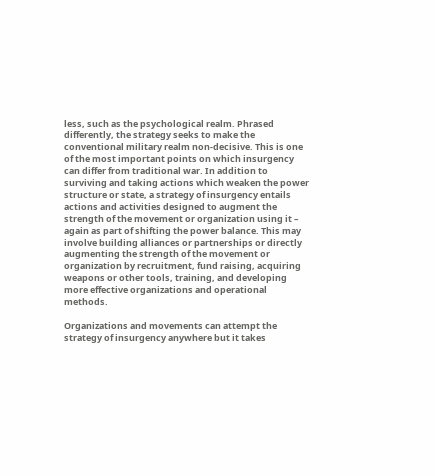less, such as the psychological realm. Phrased differently, the strategy seeks to make the conventional military realm non-decisive. This is one of the most important points on which insurgency can differ from traditional war. In addition to surviving and taking actions which weaken the power structure or state, a strategy of insurgency entails actions and activities designed to augment the strength of the movement or organization using it – again as part of shifting the power balance. This may involve building alliances or partnerships or directly augmenting the strength of the movement or organization by recruitment, fund raising, acquiring weapons or other tools, training, and developing more effective organizations and operational methods.

Organizations and movements can attempt the strategy of insurgency anywhere but it takes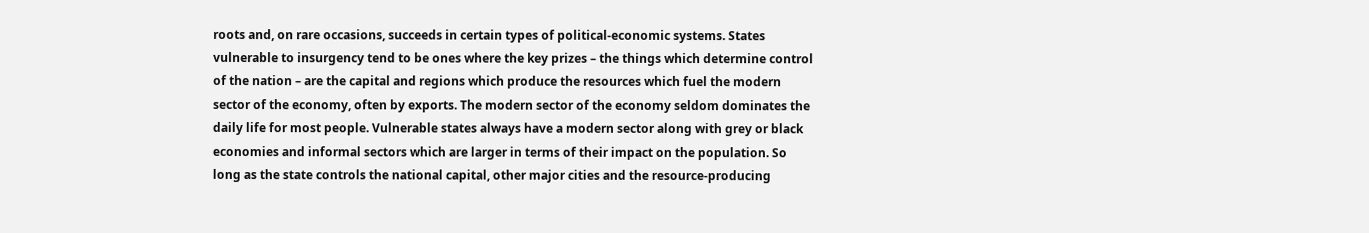roots and, on rare occasions, succeeds in certain types of political-economic systems. States vulnerable to insurgency tend to be ones where the key prizes – the things which determine control of the nation – are the capital and regions which produce the resources which fuel the modern sector of the economy, often by exports. The modern sector of the economy seldom dominates the daily life for most people. Vulnerable states always have a modern sector along with grey or black economies and informal sectors which are larger in terms of their impact on the population. So long as the state controls the national capital, other major cities and the resource-producing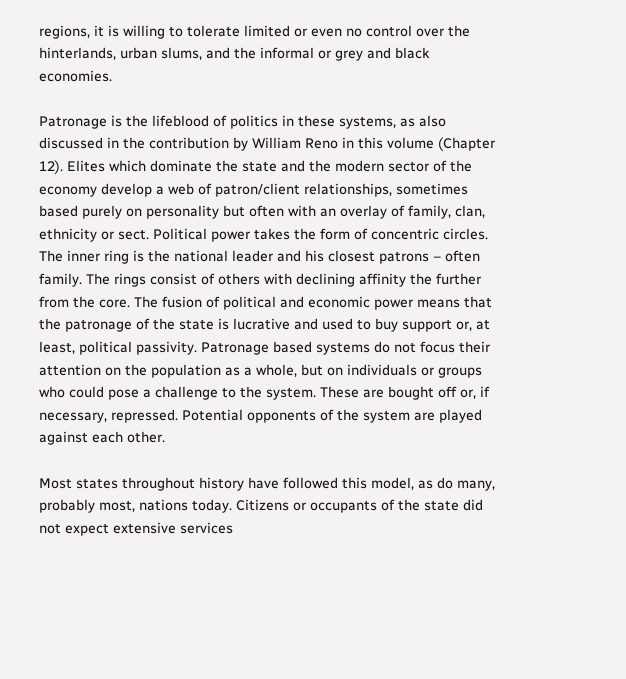regions, it is willing to tolerate limited or even no control over the hinterlands, urban slums, and the informal or grey and black economies.

Patronage is the lifeblood of politics in these systems, as also discussed in the contribution by William Reno in this volume (Chapter 12). Elites which dominate the state and the modern sector of the economy develop a web of patron/client relationships, sometimes based purely on personality but often with an overlay of family, clan, ethnicity or sect. Political power takes the form of concentric circles. The inner ring is the national leader and his closest patrons – often family. The rings consist of others with declining affinity the further from the core. The fusion of political and economic power means that the patronage of the state is lucrative and used to buy support or, at least, political passivity. Patronage based systems do not focus their attention on the population as a whole, but on individuals or groups who could pose a challenge to the system. These are bought off or, if necessary, repressed. Potential opponents of the system are played against each other.

Most states throughout history have followed this model, as do many, probably most, nations today. Citizens or occupants of the state did not expect extensive services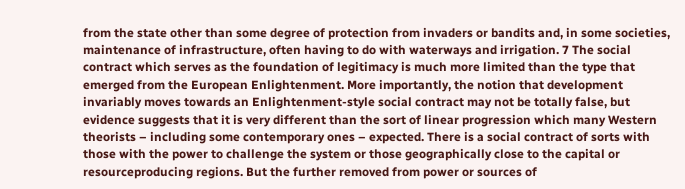from the state other than some degree of protection from invaders or bandits and, in some societies, maintenance of infrastructure, often having to do with waterways and irrigation. 7 The social contract which serves as the foundation of legitimacy is much more limited than the type that emerged from the European Enlightenment. More importantly, the notion that development invariably moves towards an Enlightenment-style social contract may not be totally false, but evidence suggests that it is very different than the sort of linear progression which many Western theorists – including some contemporary ones – expected. There is a social contract of sorts with those with the power to challenge the system or those geographically close to the capital or resourceproducing regions. But the further removed from power or sources of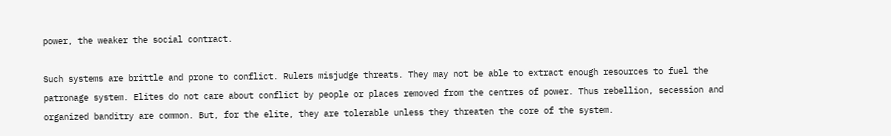power, the weaker the social contract.

Such systems are brittle and prone to conflict. Rulers misjudge threats. They may not be able to extract enough resources to fuel the patronage system. Elites do not care about conflict by people or places removed from the centres of power. Thus rebellion, secession and organized banditry are common. But, for the elite, they are tolerable unless they threaten the core of the system.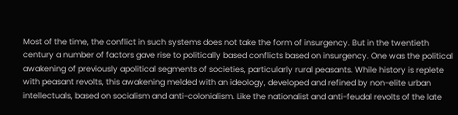Most of the time, the conflict in such systems does not take the form of insurgency. But in the twentieth century a number of factors gave rise to politically based conflicts based on insurgency. One was the political awakening of previously apolitical segments of societies, particularly rural peasants. While history is replete with peasant revolts, this awakening melded with an ideology, developed and refined by non-elite urban intellectuals, based on socialism and anti-colonialism. Like the nationalist and anti-feudal revolts of the late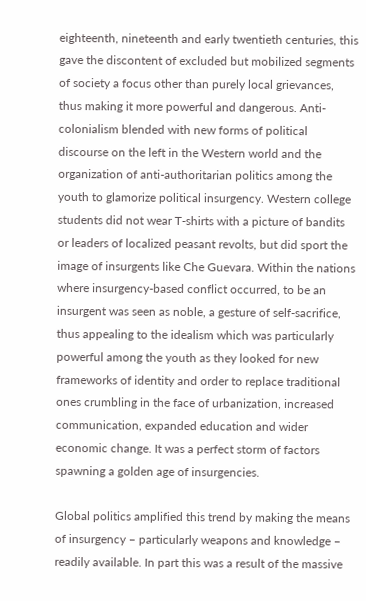eighteenth, nineteenth and early twentieth centuries, this gave the discontent of excluded but mobilized segments of society a focus other than purely local grievances, thus making it more powerful and dangerous. Anti-colonialism blended with new forms of political discourse on the left in the Western world and the organization of anti-authoritarian politics among the youth to glamorize political insurgency. Western college students did not wear T-shirts with a picture of bandits or leaders of localized peasant revolts, but did sport the image of insurgents like Che Guevara. Within the nations where insurgency-based conflict occurred, to be an insurgent was seen as noble, a gesture of self-sacrifice, thus appealing to the idealism which was particularly powerful among the youth as they looked for new frameworks of identity and order to replace traditional ones crumbling in the face of urbanization, increased communication, expanded education and wider economic change. It was a perfect storm of factors spawning a golden age of insurgencies.

Global politics amplified this trend by making the means of insurgency – particularly weapons and knowledge – readily available. In part this was a result of the massive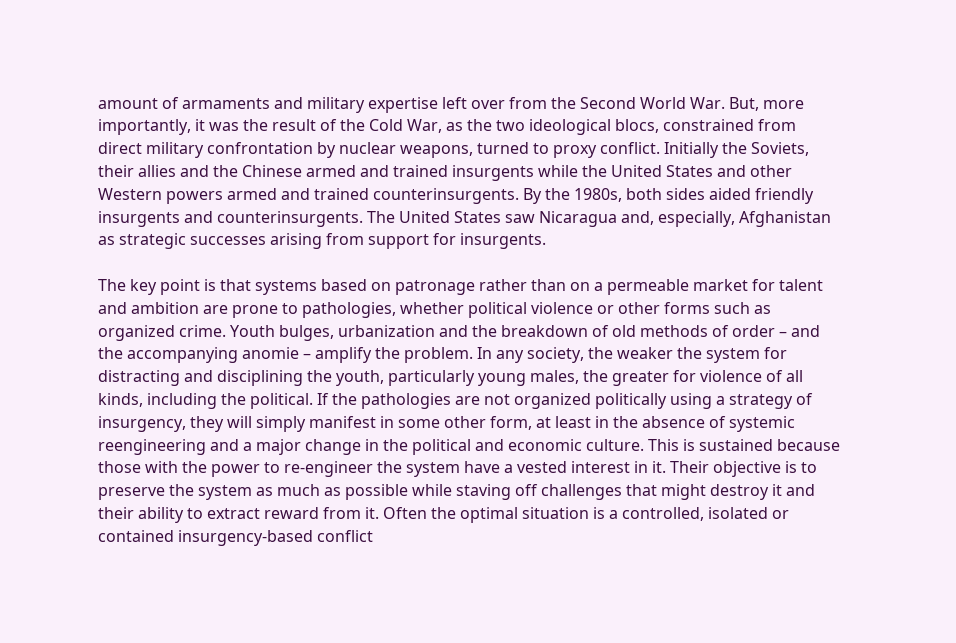amount of armaments and military expertise left over from the Second World War. But, more importantly, it was the result of the Cold War, as the two ideological blocs, constrained from direct military confrontation by nuclear weapons, turned to proxy conflict. Initially the Soviets, their allies and the Chinese armed and trained insurgents while the United States and other Western powers armed and trained counterinsurgents. By the 1980s, both sides aided friendly insurgents and counterinsurgents. The United States saw Nicaragua and, especially, Afghanistan as strategic successes arising from support for insurgents.

The key point is that systems based on patronage rather than on a permeable market for talent and ambition are prone to pathologies, whether political violence or other forms such as organized crime. Youth bulges, urbanization and the breakdown of old methods of order – and the accompanying anomie – amplify the problem. In any society, the weaker the system for distracting and disciplining the youth, particularly young males, the greater for violence of all kinds, including the political. If the pathologies are not organized politically using a strategy of insurgency, they will simply manifest in some other form, at least in the absence of systemic reengineering and a major change in the political and economic culture. This is sustained because those with the power to re-engineer the system have a vested interest in it. Their objective is to preserve the system as much as possible while staving off challenges that might destroy it and their ability to extract reward from it. Often the optimal situation is a controlled, isolated or contained insurgency-based conflict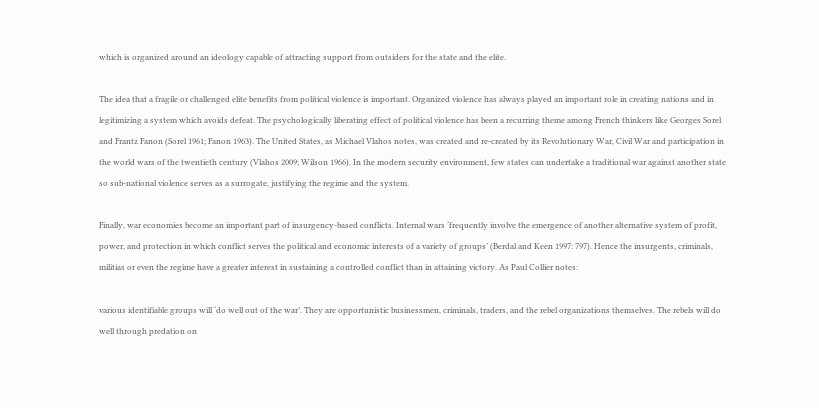which is organized around an ideology capable of attracting support from outsiders for the state and the elite.

The idea that a fragile or challenged elite benefits from political violence is important. Organized violence has always played an important role in creating nations and in legitimizing a system which avoids defeat. The psychologically liberating effect of political violence has been a recurring theme among French thinkers like Georges Sorel and Frantz Fanon (Sorel 1961; Fanon 1963). The United States, as Michael Vlahos notes, was created and re-created by its Revolutionary War, Civil War and participation in the world wars of the twentieth century (Vlahos 2009; Wilson 1966). In the modern security environment, few states can undertake a traditional war against another state so sub-national violence serves as a surrogate, justifying the regime and the system.

Finally, war economies become an important part of insurgency-based conflicts. Internal wars ‘frequently involve the emergence of another alternative system of profit, power, and protection in which conflict serves the political and economic interests of a variety of groups’ (Berdal and Keen 1997: 797). Hence the insurgents, criminals, militias or even the regime have a greater interest in sustaining a controlled conflict than in attaining victory. As Paul Collier notes:

various identifiable groups will ‘do well out of the war’. They are opportunistic businessmen, criminals, traders, and the rebel organizations themselves. The rebels will do well through predation on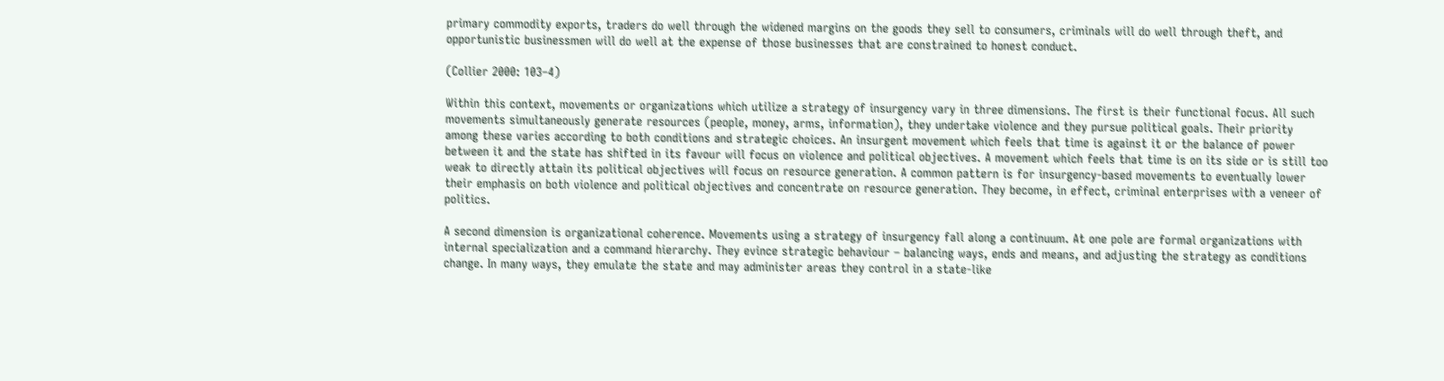primary commodity exports, traders do well through the widened margins on the goods they sell to consumers, criminals will do well through theft, and opportunistic businessmen will do well at the expense of those businesses that are constrained to honest conduct.

(Collier 2000: 103–4)

Within this context, movements or organizations which utilize a strategy of insurgency vary in three dimensions. The first is their functional focus. All such movements simultaneously generate resources (people, money, arms, information), they undertake violence and they pursue political goals. Their priority among these varies according to both conditions and strategic choices. An insurgent movement which feels that time is against it or the balance of power between it and the state has shifted in its favour will focus on violence and political objectives. A movement which feels that time is on its side or is still too weak to directly attain its political objectives will focus on resource generation. A common pattern is for insurgency-based movements to eventually lower their emphasis on both violence and political objectives and concentrate on resource generation. They become, in effect, criminal enterprises with a veneer of politics.

A second dimension is organizational coherence. Movements using a strategy of insurgency fall along a continuum. At one pole are formal organizations with internal specialization and a command hierarchy. They evince strategic behaviour – balancing ways, ends and means, and adjusting the strategy as conditions change. In many ways, they emulate the state and may administer areas they control in a state-like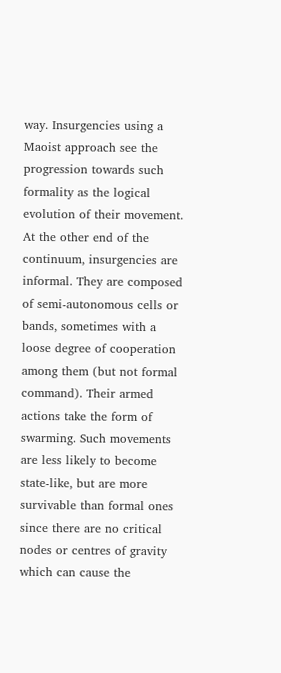way. Insurgencies using a Maoist approach see the progression towards such formality as the logical evolution of their movement. At the other end of the continuum, insurgencies are informal. They are composed of semi-autonomous cells or bands, sometimes with a loose degree of cooperation among them (but not formal command). Their armed actions take the form of swarming. Such movements are less likely to become state-like, but are more survivable than formal ones since there are no critical nodes or centres of gravity which can cause the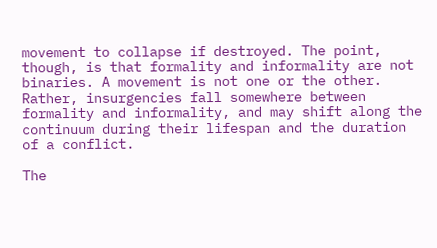movement to collapse if destroyed. The point, though, is that formality and informality are not binaries. A movement is not one or the other. Rather, insurgencies fall somewhere between formality and informality, and may shift along the continuum during their lifespan and the duration of a conflict.

The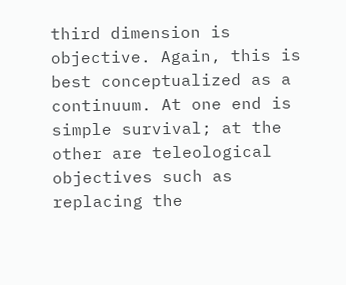third dimension is objective. Again, this is best conceptualized as a continuum. At one end is simple survival; at the other are teleological objectives such as replacing the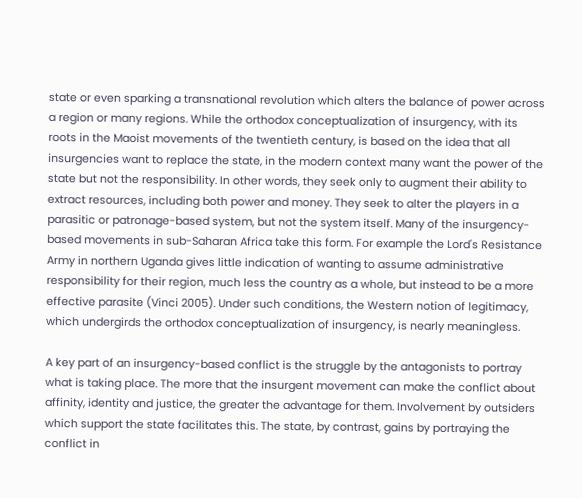state or even sparking a transnational revolution which alters the balance of power across a region or many regions. While the orthodox conceptualization of insurgency, with its roots in the Maoist movements of the twentieth century, is based on the idea that all insurgencies want to replace the state, in the modern context many want the power of the state but not the responsibility. In other words, they seek only to augment their ability to extract resources, including both power and money. They seek to alter the players in a parasitic or patronage-based system, but not the system itself. Many of the insurgency-based movements in sub-Saharan Africa take this form. For example the Lord's Resistance Army in northern Uganda gives little indication of wanting to assume administrative responsibility for their region, much less the country as a whole, but instead to be a more effective parasite (Vinci 2005). Under such conditions, the Western notion of legitimacy, which undergirds the orthodox conceptualization of insurgency, is nearly meaningless.

A key part of an insurgency-based conflict is the struggle by the antagonists to portray what is taking place. The more that the insurgent movement can make the conflict about affinity, identity and justice, the greater the advantage for them. Involvement by outsiders which support the state facilitates this. The state, by contrast, gains by portraying the conflict in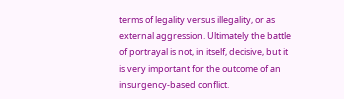terms of legality versus illegality, or as external aggression. Ultimately the battle of portrayal is not, in itself, decisive, but it is very important for the outcome of an insurgency-based conflict.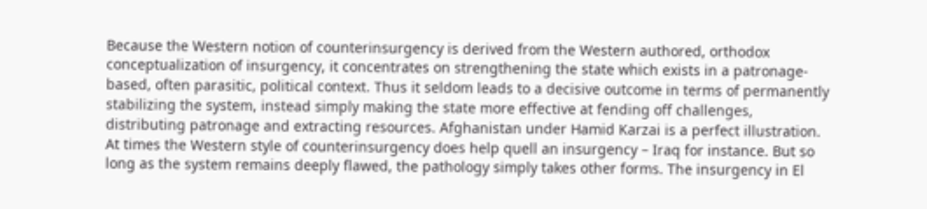Because the Western notion of counterinsurgency is derived from the Western authored, orthodox conceptualization of insurgency, it concentrates on strengthening the state which exists in a patronage-based, often parasitic, political context. Thus it seldom leads to a decisive outcome in terms of permanently stabilizing the system, instead simply making the state more effective at fending off challenges, distributing patronage and extracting resources. Afghanistan under Hamid Karzai is a perfect illustration. At times the Western style of counterinsurgency does help quell an insurgency – Iraq for instance. But so long as the system remains deeply flawed, the pathology simply takes other forms. The insurgency in El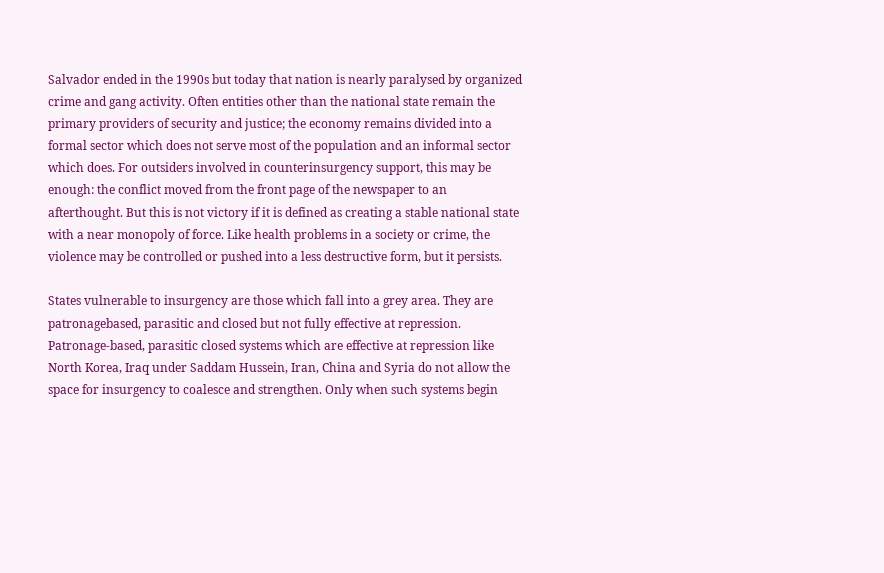Salvador ended in the 1990s but today that nation is nearly paralysed by organized crime and gang activity. Often entities other than the national state remain the primary providers of security and justice; the economy remains divided into a formal sector which does not serve most of the population and an informal sector which does. For outsiders involved in counterinsurgency support, this may be enough: the conflict moved from the front page of the newspaper to an afterthought. But this is not victory if it is defined as creating a stable national state with a near monopoly of force. Like health problems in a society or crime, the violence may be controlled or pushed into a less destructive form, but it persists.

States vulnerable to insurgency are those which fall into a grey area. They are patronagebased, parasitic and closed but not fully effective at repression. Patronage-based, parasitic closed systems which are effective at repression like North Korea, Iraq under Saddam Hussein, Iran, China and Syria do not allow the space for insurgency to coalesce and strengthen. Only when such systems begin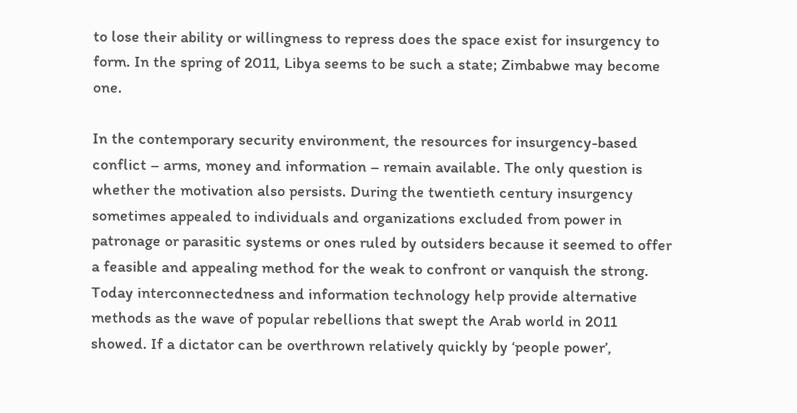to lose their ability or willingness to repress does the space exist for insurgency to form. In the spring of 2011, Libya seems to be such a state; Zimbabwe may become one.

In the contemporary security environment, the resources for insurgency-based conflict – arms, money and information – remain available. The only question is whether the motivation also persists. During the twentieth century insurgency sometimes appealed to individuals and organizations excluded from power in patronage or parasitic systems or ones ruled by outsiders because it seemed to offer a feasible and appealing method for the weak to confront or vanquish the strong. Today interconnectedness and information technology help provide alternative methods as the wave of popular rebellions that swept the Arab world in 2011 showed. If a dictator can be overthrown relatively quickly by ‘people power’,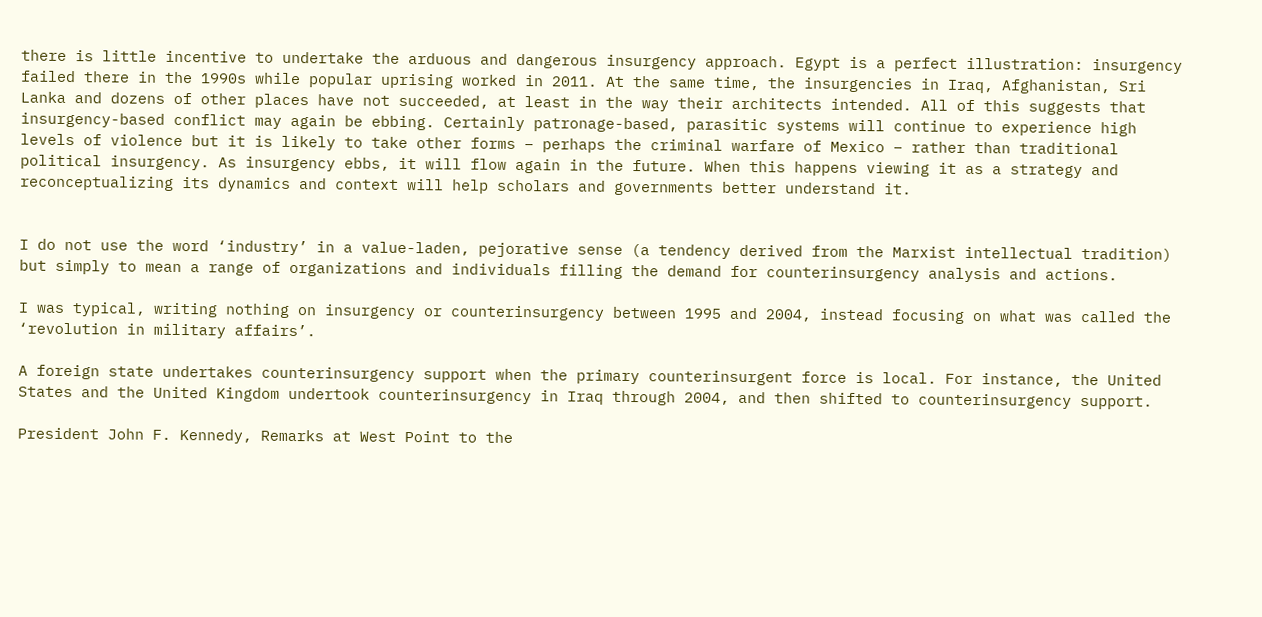there is little incentive to undertake the arduous and dangerous insurgency approach. Egypt is a perfect illustration: insurgency failed there in the 1990s while popular uprising worked in 2011. At the same time, the insurgencies in Iraq, Afghanistan, Sri Lanka and dozens of other places have not succeeded, at least in the way their architects intended. All of this suggests that insurgency-based conflict may again be ebbing. Certainly patronage-based, parasitic systems will continue to experience high levels of violence but it is likely to take other forms – perhaps the criminal warfare of Mexico – rather than traditional political insurgency. As insurgency ebbs, it will flow again in the future. When this happens viewing it as a strategy and reconceptualizing its dynamics and context will help scholars and governments better understand it.


I do not use the word ‘industry’ in a value-laden, pejorative sense (a tendency derived from the Marxist intellectual tradition) but simply to mean a range of organizations and individuals filling the demand for counterinsurgency analysis and actions.

I was typical, writing nothing on insurgency or counterinsurgency between 1995 and 2004, instead focusing on what was called the ‘revolution in military affairs’.

A foreign state undertakes counterinsurgency support when the primary counterinsurgent force is local. For instance, the United States and the United Kingdom undertook counterinsurgency in Iraq through 2004, and then shifted to counterinsurgency support.

President John F. Kennedy, Remarks at West Point to the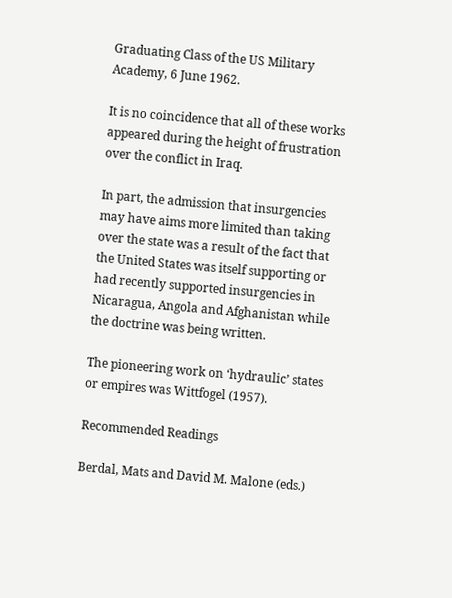Graduating Class of the US Military Academy, 6 June 1962.

It is no coincidence that all of these works appeared during the height of frustration over the conflict in Iraq.

In part, the admission that insurgencies may have aims more limited than taking over the state was a result of the fact that the United States was itself supporting or had recently supported insurgencies in Nicaragua, Angola and Afghanistan while the doctrine was being written.

The pioneering work on ‘hydraulic’ states or empires was Wittfogel (1957).

Recommended Readings

Berdal, Mats and David M. Malone (eds.)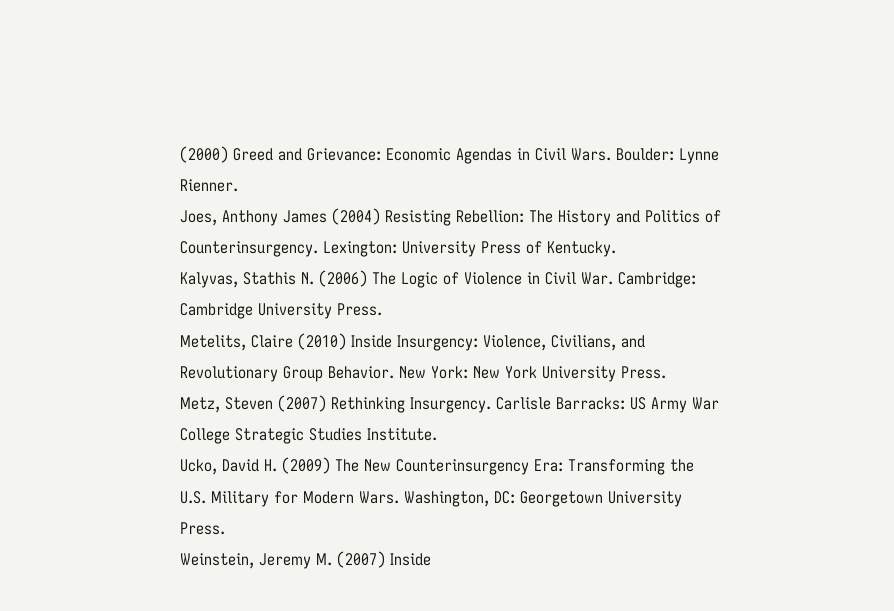(2000) Greed and Grievance: Economic Agendas in Civil Wars. Boulder: Lynne Rienner.
Joes, Anthony James (2004) Resisting Rebellion: The History and Politics of Counterinsurgency. Lexington: University Press of Kentucky.
Kalyvas, Stathis N. (2006) The Logic of Violence in Civil War. Cambridge: Cambridge University Press.
Metelits, Claire (2010) Inside Insurgency: Violence, Civilians, and Revolutionary Group Behavior. New York: New York University Press.
Metz, Steven (2007) Rethinking Insurgency. Carlisle Barracks: US Army War College Strategic Studies Institute.
Ucko, David H. (2009) The New Counterinsurgency Era: Transforming the U.S. Military for Modern Wars. Washington, DC: Georgetown University Press.
Weinstein, Jeremy M. (2007) Inside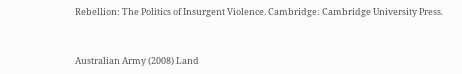Rebellion: The Politics of Insurgent Violence. Cambridge: Cambridge University Press.


Australian Army (2008) Land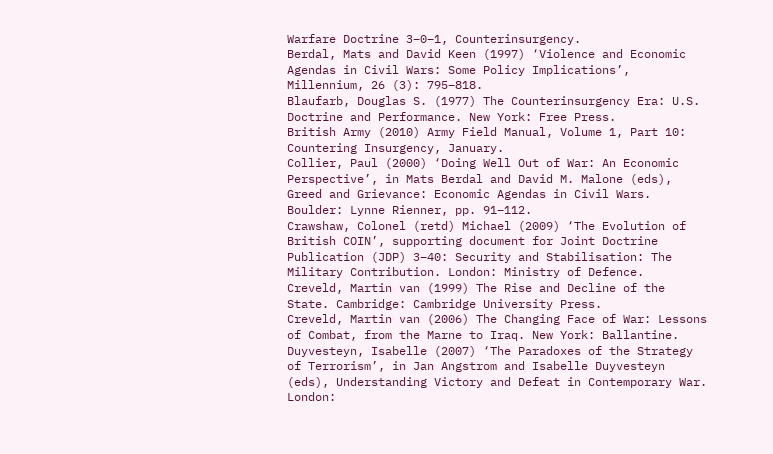Warfare Doctrine 3–0–1, Counterinsurgency.
Berdal, Mats and David Keen (1997) ‘Violence and Economic Agendas in Civil Wars: Some Policy Implications’, Millennium, 26 (3): 795–818.
Blaufarb, Douglas S. (1977) The Counterinsurgency Era: U.S. Doctrine and Performance. New York: Free Press.
British Army (2010) Army Field Manual, Volume 1, Part 10: Countering Insurgency, January.
Collier, Paul (2000) ‘Doing Well Out of War: An Economic Perspective’, in Mats Berdal and David M. Malone (eds), Greed and Grievance: Economic Agendas in Civil Wars. Boulder: Lynne Rienner, pp. 91–112.
Crawshaw, Colonel (retd) Michael (2009) ‘The Evolution of British COIN’, supporting document for Joint Doctrine Publication (JDP) 3–40: Security and Stabilisation: The Military Contribution. London: Ministry of Defence.
Creveld, Martin van (1999) The Rise and Decline of the State. Cambridge: Cambridge University Press.
Creveld, Martin van (2006) The Changing Face of War: Lessons of Combat, from the Marne to Iraq. New York: Ballantine.
Duyvesteyn, Isabelle (2007) ‘The Paradoxes of the Strategy of Terrorism’, in Jan Angstrom and Isabelle Duyvesteyn (eds), Understanding Victory and Defeat in Contemporary War. London: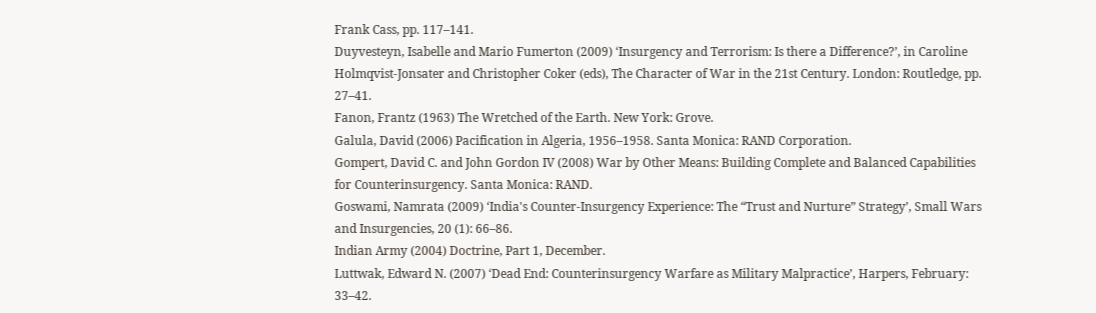Frank Cass, pp. 117–141.
Duyvesteyn, Isabelle and Mario Fumerton (2009) ‘Insurgency and Terrorism: Is there a Difference?’, in Caroline Holmqvist-Jonsater and Christopher Coker (eds), The Character of War in the 21st Century. London: Routledge, pp. 27–41.
Fanon, Frantz (1963) The Wretched of the Earth. New York: Grove.
Galula, David (2006) Pacification in Algeria, 1956–1958. Santa Monica: RAND Corporation.
Gompert, David C. and John Gordon IV (2008) War by Other Means: Building Complete and Balanced Capabilities for Counterinsurgency. Santa Monica: RAND.
Goswami, Namrata (2009) ‘India's Counter-Insurgency Experience: The “Trust and Nurture” Strategy’, Small Wars and Insurgencies, 20 (1): 66–86.
Indian Army (2004) Doctrine, Part 1, December.
Luttwak, Edward N. (2007) ‘Dead End: Counterinsurgency Warfare as Military Malpractice’, Harpers, February: 33–42.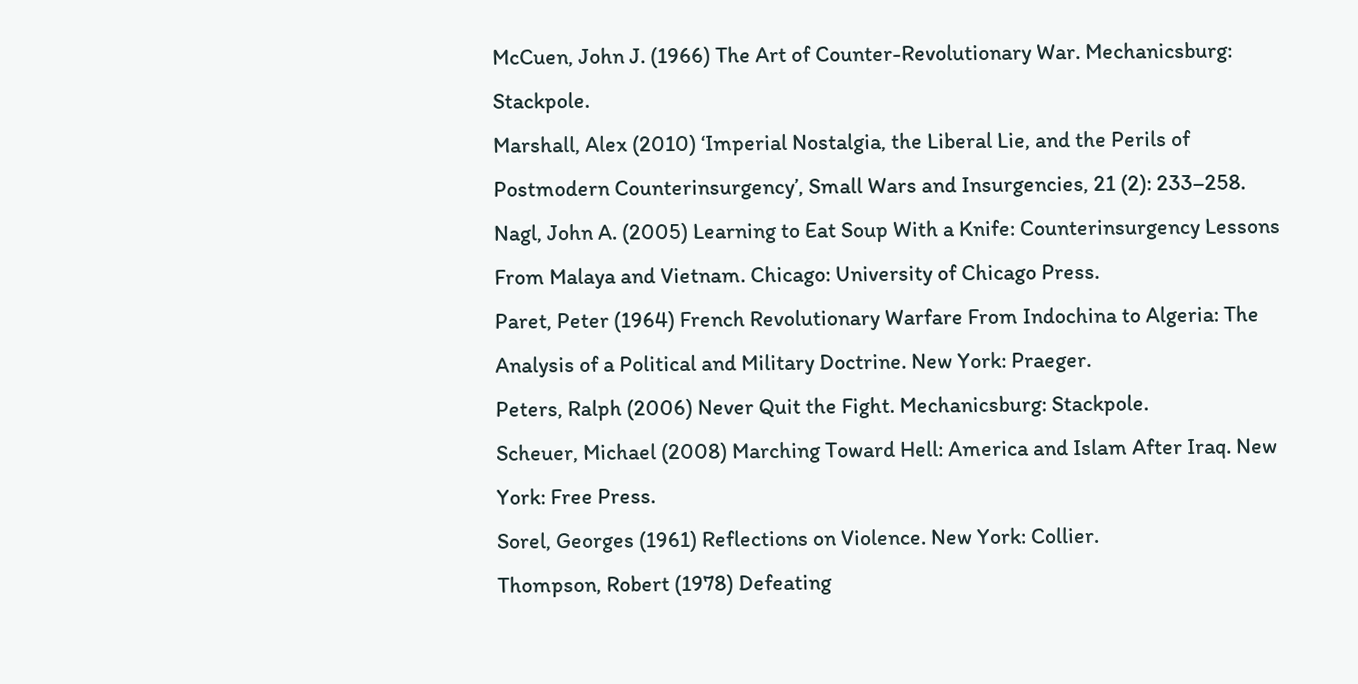McCuen, John J. (1966) The Art of Counter-Revolutionary War. Mechanicsburg: Stackpole.
Marshall, Alex (2010) ‘Imperial Nostalgia, the Liberal Lie, and the Perils of Postmodern Counterinsurgency’, Small Wars and Insurgencies, 21 (2): 233–258.
Nagl, John A. (2005) Learning to Eat Soup With a Knife: Counterinsurgency Lessons From Malaya and Vietnam. Chicago: University of Chicago Press.
Paret, Peter (1964) French Revolutionary Warfare From Indochina to Algeria: The Analysis of a Political and Military Doctrine. New York: Praeger.
Peters, Ralph (2006) Never Quit the Fight. Mechanicsburg: Stackpole.
Scheuer, Michael (2008) Marching Toward Hell: America and Islam After Iraq. New York: Free Press.
Sorel, Georges (1961) Reflections on Violence. New York: Collier.
Thompson, Robert (1978) Defeating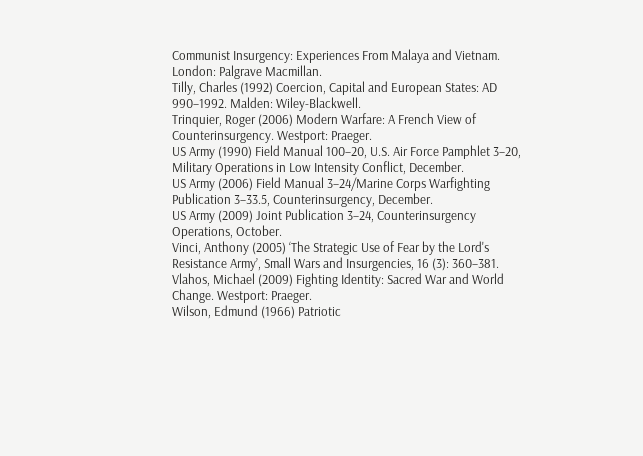Communist Insurgency: Experiences From Malaya and Vietnam. London: Palgrave Macmillan.
Tilly, Charles (1992) Coercion, Capital and European States: AD 990–1992. Malden: Wiley-Blackwell.
Trinquier, Roger (2006) Modern Warfare: A French View of Counterinsurgency. Westport: Praeger.
US Army (1990) Field Manual 100–20, U.S. Air Force Pamphlet 3–20, Military Operations in Low Intensity Conflict, December.
US Army (2006) Field Manual 3–24/Marine Corps Warfighting Publication 3–33.5, Counterinsurgency, December.
US Army (2009) Joint Publication 3–24, Counterinsurgency Operations, October.
Vinci, Anthony (2005) ‘The Strategic Use of Fear by the Lord's Resistance Army’, Small Wars and Insurgencies, 16 (3): 360–381.
Vlahos, Michael (2009) Fighting Identity: Sacred War and World Change. Westport: Praeger.
Wilson, Edmund (1966) Patriotic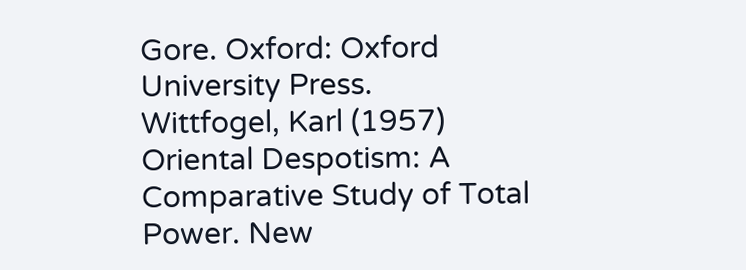Gore. Oxford: Oxford University Press.
Wittfogel, Karl (1957) Oriental Despotism: A Comparative Study of Total Power. New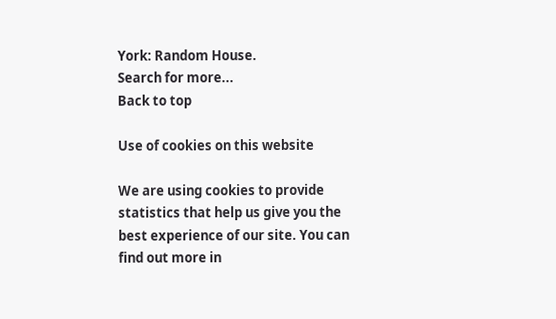York: Random House.
Search for more...
Back to top

Use of cookies on this website

We are using cookies to provide statistics that help us give you the best experience of our site. You can find out more in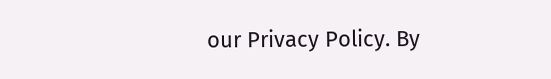our Privacy Policy. By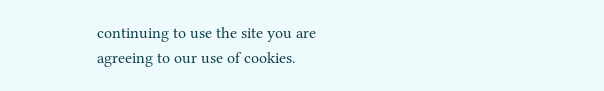continuing to use the site you are agreeing to our use of cookies.